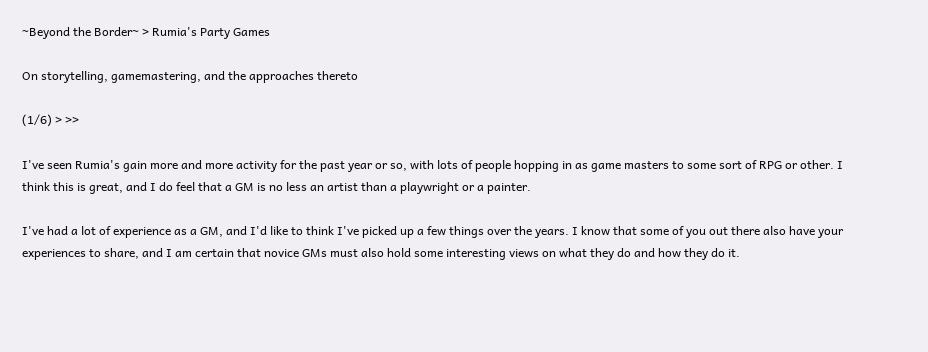~Beyond the Border~ > Rumia's Party Games

On storytelling, gamemastering, and the approaches thereto

(1/6) > >>

I've seen Rumia's gain more and more activity for the past year or so, with lots of people hopping in as game masters to some sort of RPG or other. I think this is great, and I do feel that a GM is no less an artist than a playwright or a painter.

I've had a lot of experience as a GM, and I'd like to think I've picked up a few things over the years. I know that some of you out there also have your experiences to share, and I am certain that novice GMs must also hold some interesting views on what they do and how they do it.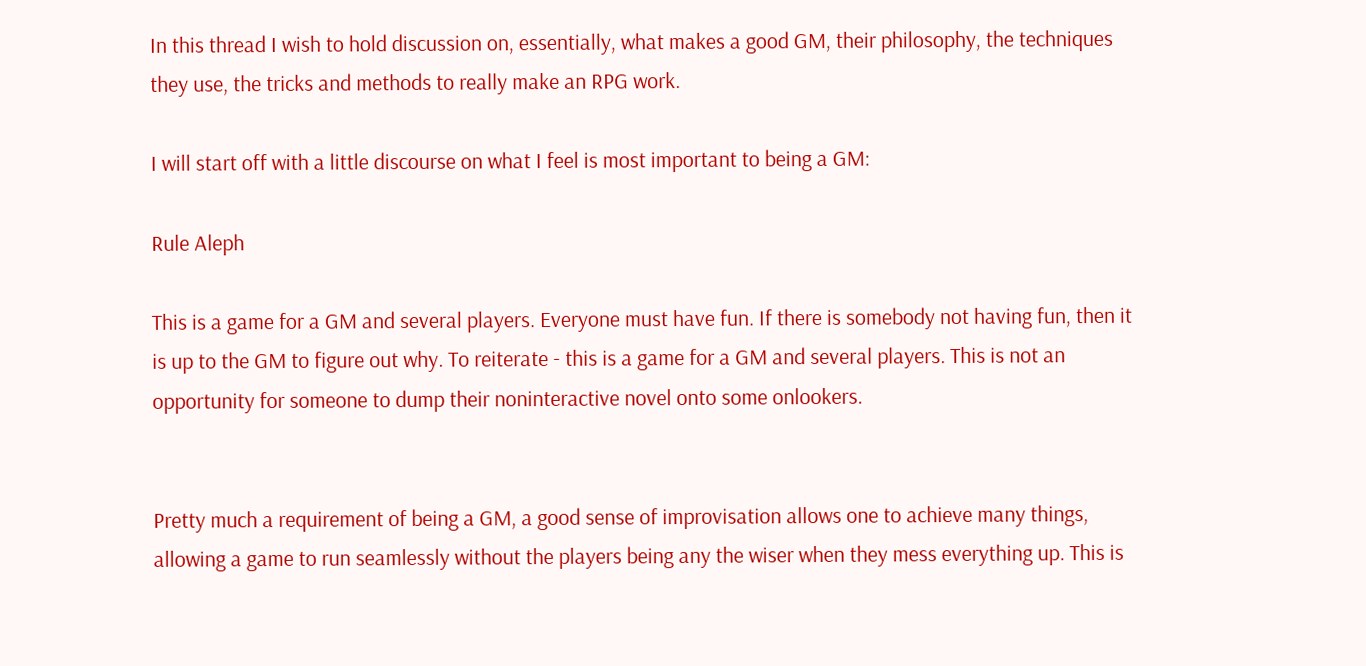In this thread I wish to hold discussion on, essentially, what makes a good GM, their philosophy, the techniques they use, the tricks and methods to really make an RPG work.

I will start off with a little discourse on what I feel is most important to being a GM:

Rule Aleph

This is a game for a GM and several players. Everyone must have fun. If there is somebody not having fun, then it is up to the GM to figure out why. To reiterate - this is a game for a GM and several players. This is not an opportunity for someone to dump their noninteractive novel onto some onlookers.


Pretty much a requirement of being a GM, a good sense of improvisation allows one to achieve many things, allowing a game to run seamlessly without the players being any the wiser when they mess everything up. This is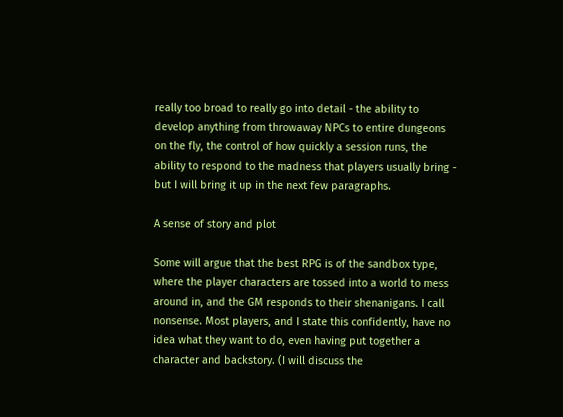really too broad to really go into detail - the ability to develop anything from throwaway NPCs to entire dungeons on the fly, the control of how quickly a session runs, the ability to respond to the madness that players usually bring - but I will bring it up in the next few paragraphs.

A sense of story and plot

Some will argue that the best RPG is of the sandbox type, where the player characters are tossed into a world to mess around in, and the GM responds to their shenanigans. I call nonsense. Most players, and I state this confidently, have no idea what they want to do, even having put together a character and backstory. (I will discuss the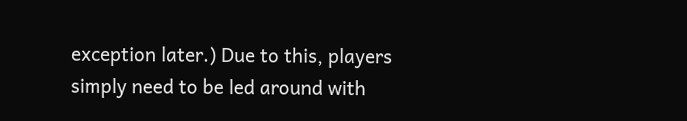exception later.) Due to this, players simply need to be led around with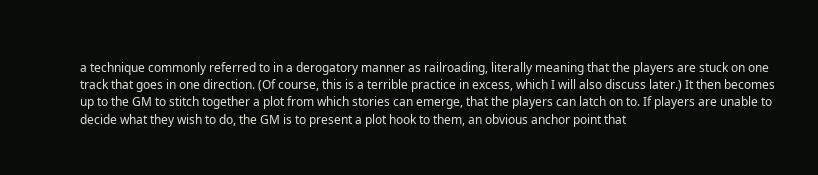a technique commonly referred to in a derogatory manner as railroading, literally meaning that the players are stuck on one track that goes in one direction. (Of course, this is a terrible practice in excess, which I will also discuss later.) It then becomes up to the GM to stitch together a plot from which stories can emerge, that the players can latch on to. If players are unable to decide what they wish to do, the GM is to present a plot hook to them, an obvious anchor point that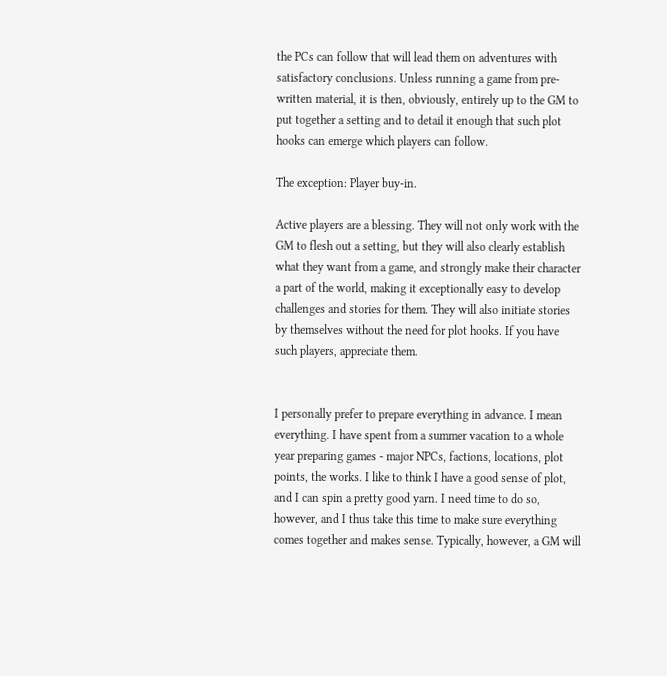the PCs can follow that will lead them on adventures with satisfactory conclusions. Unless running a game from pre-written material, it is then, obviously, entirely up to the GM to put together a setting and to detail it enough that such plot hooks can emerge which players can follow.

The exception: Player buy-in.

Active players are a blessing. They will not only work with the GM to flesh out a setting, but they will also clearly establish what they want from a game, and strongly make their character a part of the world, making it exceptionally easy to develop challenges and stories for them. They will also initiate stories by themselves without the need for plot hooks. If you have such players, appreciate them.


I personally prefer to prepare everything in advance. I mean everything. I have spent from a summer vacation to a whole year preparing games - major NPCs, factions, locations, plot points, the works. I like to think I have a good sense of plot, and I can spin a pretty good yarn. I need time to do so, however, and I thus take this time to make sure everything comes together and makes sense. Typically, however, a GM will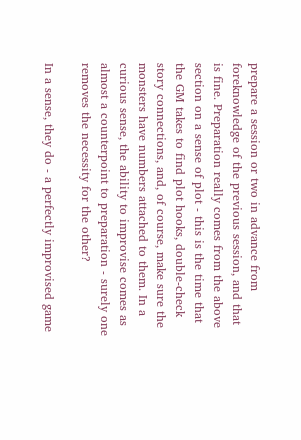prepare a session or two in advance from foreknowledge of the previous session, and that is fine. Preparation really comes from the above section on a sense of plot - this is the time that the GM takes to find plot hooks, double-check story connections, and, of course, make sure the monsters have numbers attached to them. In a curious sense, the ability to improvise comes as almost a counterpoint to preparation - surely one removes the necessity for the other?

In a sense, they do - a perfectly improvised game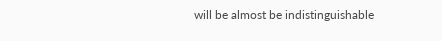will be almost be indistinguishable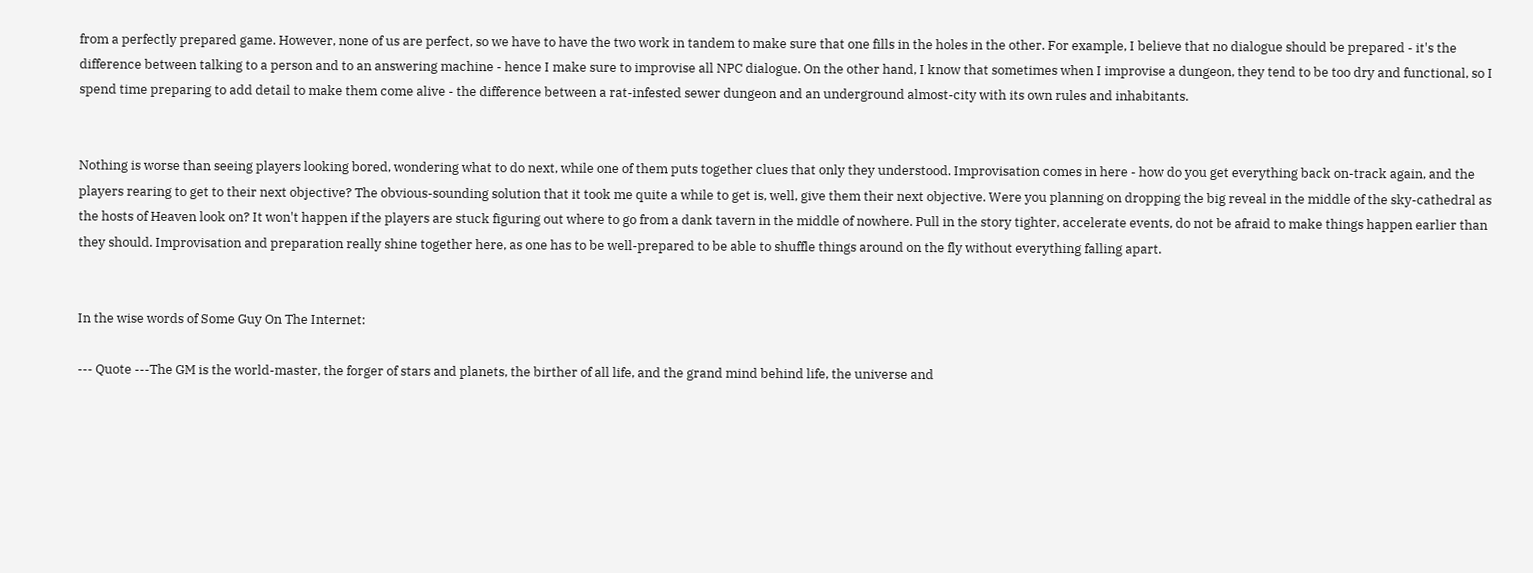from a perfectly prepared game. However, none of us are perfect, so we have to have the two work in tandem to make sure that one fills in the holes in the other. For example, I believe that no dialogue should be prepared - it's the difference between talking to a person and to an answering machine - hence I make sure to improvise all NPC dialogue. On the other hand, I know that sometimes when I improvise a dungeon, they tend to be too dry and functional, so I spend time preparing to add detail to make them come alive - the difference between a rat-infested sewer dungeon and an underground almost-city with its own rules and inhabitants.


Nothing is worse than seeing players looking bored, wondering what to do next, while one of them puts together clues that only they understood. Improvisation comes in here - how do you get everything back on-track again, and the players rearing to get to their next objective? The obvious-sounding solution that it took me quite a while to get is, well, give them their next objective. Were you planning on dropping the big reveal in the middle of the sky-cathedral as the hosts of Heaven look on? It won't happen if the players are stuck figuring out where to go from a dank tavern in the middle of nowhere. Pull in the story tighter, accelerate events, do not be afraid to make things happen earlier than they should. Improvisation and preparation really shine together here, as one has to be well-prepared to be able to shuffle things around on the fly without everything falling apart.


In the wise words of Some Guy On The Internet:

--- Quote ---The GM is the world-master, the forger of stars and planets, the birther of all life, and the grand mind behind life, the universe and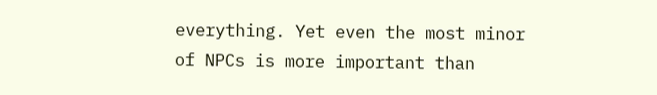everything. Yet even the most minor of NPCs is more important than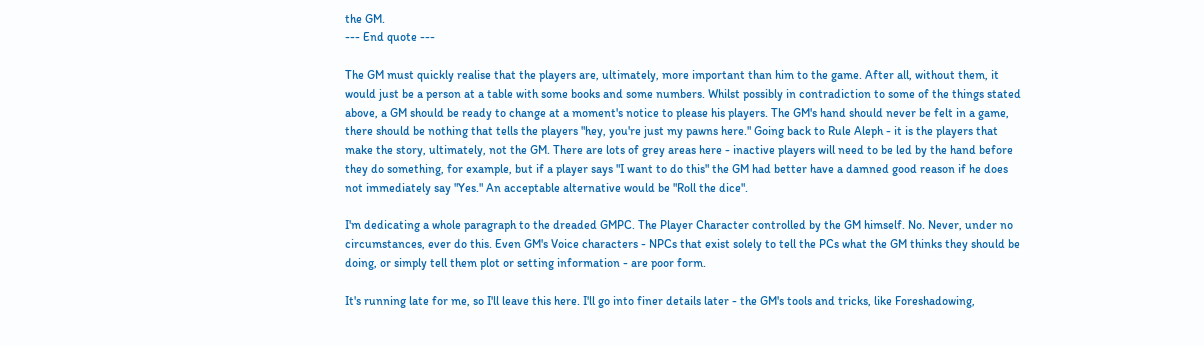the GM.
--- End quote ---

The GM must quickly realise that the players are, ultimately, more important than him to the game. After all, without them, it would just be a person at a table with some books and some numbers. Whilst possibly in contradiction to some of the things stated above, a GM should be ready to change at a moment's notice to please his players. The GM's hand should never be felt in a game, there should be nothing that tells the players "hey, you're just my pawns here." Going back to Rule Aleph - it is the players that make the story, ultimately, not the GM. There are lots of grey areas here - inactive players will need to be led by the hand before they do something, for example, but if a player says "I want to do this" the GM had better have a damned good reason if he does not immediately say "Yes." An acceptable alternative would be "Roll the dice".

I'm dedicating a whole paragraph to the dreaded GMPC. The Player Character controlled by the GM himself. No. Never, under no circumstances, ever do this. Even GM's Voice characters - NPCs that exist solely to tell the PCs what the GM thinks they should be doing, or simply tell them plot or setting information - are poor form.

It's running late for me, so I'll leave this here. I'll go into finer details later - the GM's tools and tricks, like Foreshadowing,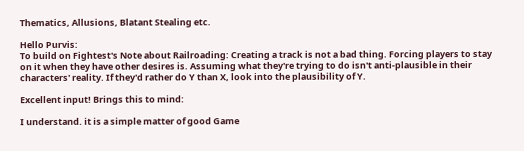Thematics, Allusions, Blatant Stealing etc.

Hello Purvis:
To build on Fightest's Note about Railroading: Creating a track is not a bad thing. Forcing players to stay on it when they have other desires is. Assuming what they're trying to do isn't anti-plausible in their characters' reality. If they'd rather do Y than X, look into the plausibility of Y.

Excellent input! Brings this to mind:

I understand. it is a simple matter of good Game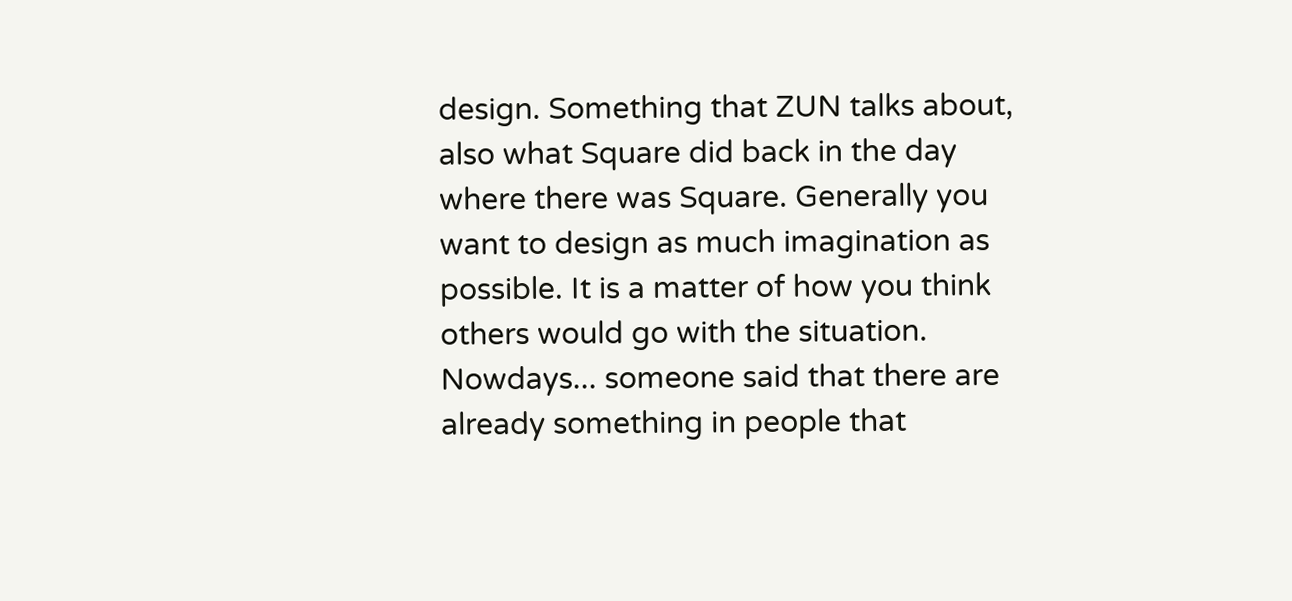design. Something that ZUN talks about, also what Square did back in the day where there was Square. Generally you want to design as much imagination as possible. It is a matter of how you think others would go with the situation. Nowdays... someone said that there are already something in people that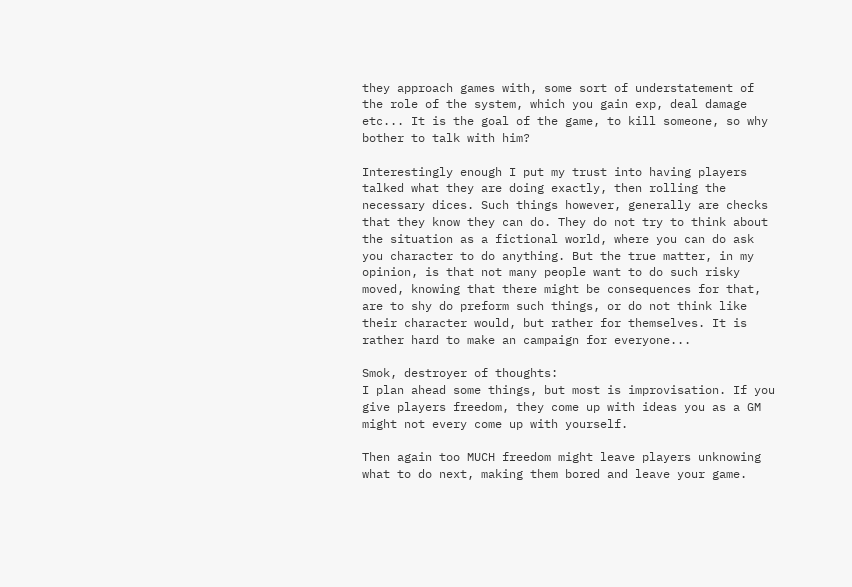they approach games with, some sort of understatement of the role of the system, which you gain exp, deal damage etc... It is the goal of the game, to kill someone, so why bother to talk with him?

Interestingly enough I put my trust into having players talked what they are doing exactly, then rolling the necessary dices. Such things however, generally are checks that they know they can do. They do not try to think about the situation as a fictional world, where you can do ask you character to do anything. But the true matter, in my opinion, is that not many people want to do such risky moved, knowing that there might be consequences for that, are to shy do preform such things, or do not think like their character would, but rather for themselves. It is rather hard to make an campaign for everyone...

Smok, destroyer of thoughts:
I plan ahead some things, but most is improvisation. If you give players freedom, they come up with ideas you as a GM might not every come up with yourself.

Then again too MUCH freedom might leave players unknowing what to do next, making them bored and leave your game.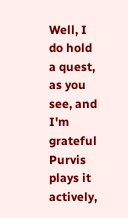Well, I do hold a quest, as you see, and I'm grateful Purvis plays it actively,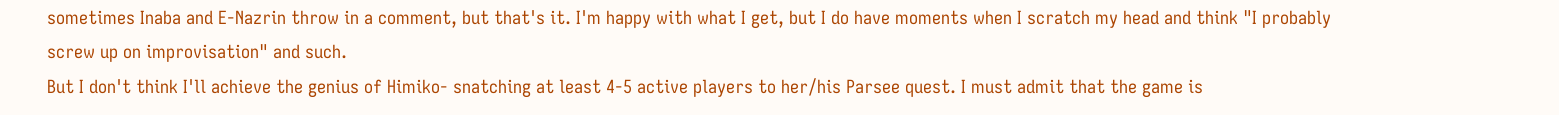sometimes Inaba and E-Nazrin throw in a comment, but that's it. I'm happy with what I get, but I do have moments when I scratch my head and think "I probably screw up on improvisation" and such.
But I don't think I'll achieve the genius of Himiko- snatching at least 4-5 active players to her/his Parsee quest. I must admit that the game is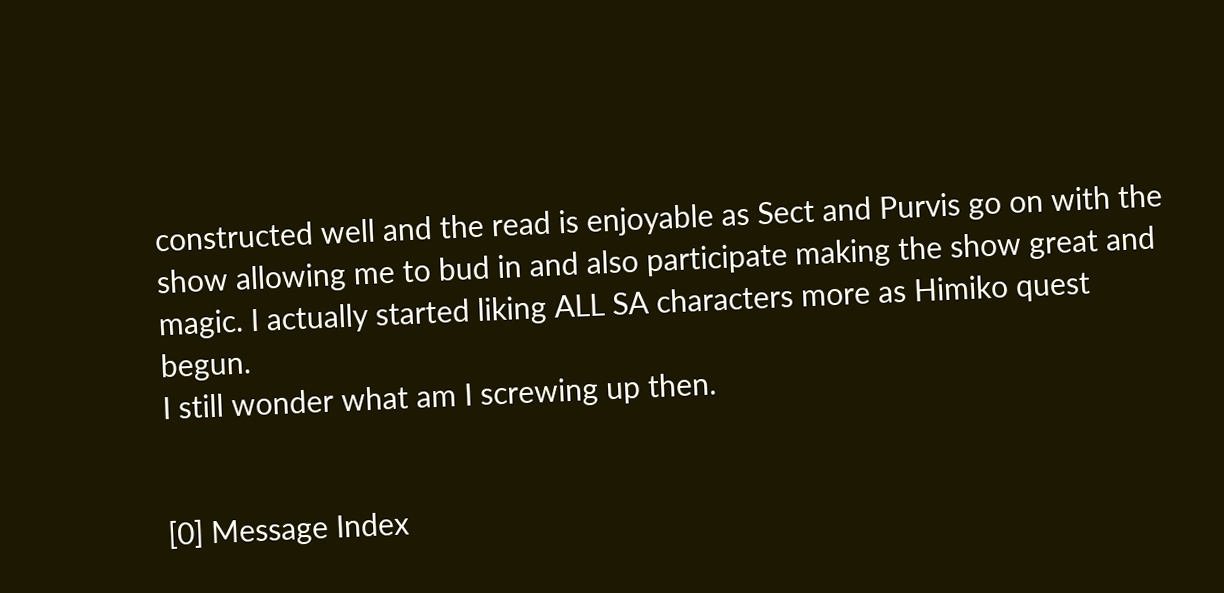constructed well and the read is enjoyable as Sect and Purvis go on with the show allowing me to bud in and also participate making the show great and magic. I actually started liking ALL SA characters more as Himiko quest begun.
I still wonder what am I screwing up then.


[0] Message Index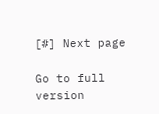[#] Next page

Go to full version